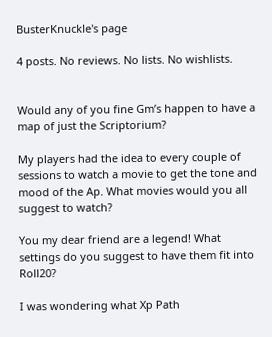BusterKnuckle's page

4 posts. No reviews. No lists. No wishlists.


Would any of you fine Gm’s happen to have a map of just the Scriptorium?

My players had the idea to every couple of sessions to watch a movie to get the tone and mood of the Ap. What movies would you all suggest to watch?

You my dear friend are a legend! What settings do you suggest to have them fit into Roll20?

I was wondering what Xp Path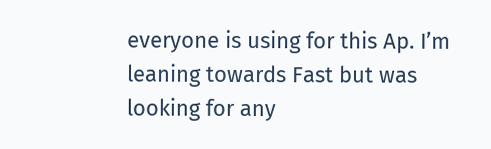everyone is using for this Ap. I’m leaning towards Fast but was looking for any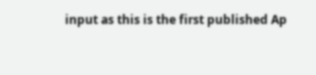input as this is the first published Ap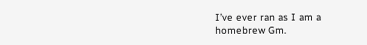I’ve ever ran as I am a homebrew Gm.